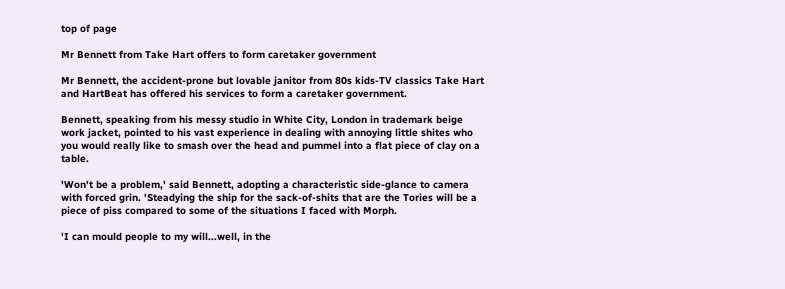top of page

Mr Bennett from Take Hart offers to form caretaker government

Mr Bennett, the accident-prone but lovable janitor from 80s kids-TV classics Take Hart and HartBeat has offered his services to form a caretaker government.

Bennett, speaking from his messy studio in White City, London in trademark beige work jacket, pointed to his vast experience in dealing with annoying little shites who you would really like to smash over the head and pummel into a flat piece of clay on a table.

'Won't be a problem,' said Bennett, adopting a characteristic side-glance to camera with forced grin. 'Steadying the ship for the sack-of-shits that are the Tories will be a piece of piss compared to some of the situations I faced with Morph.

'I can mould people to my will...well, in the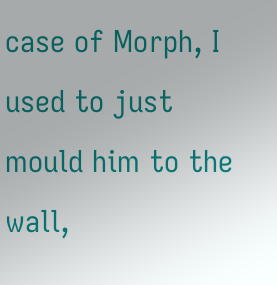case of Morph, I used to just mould him to the wall,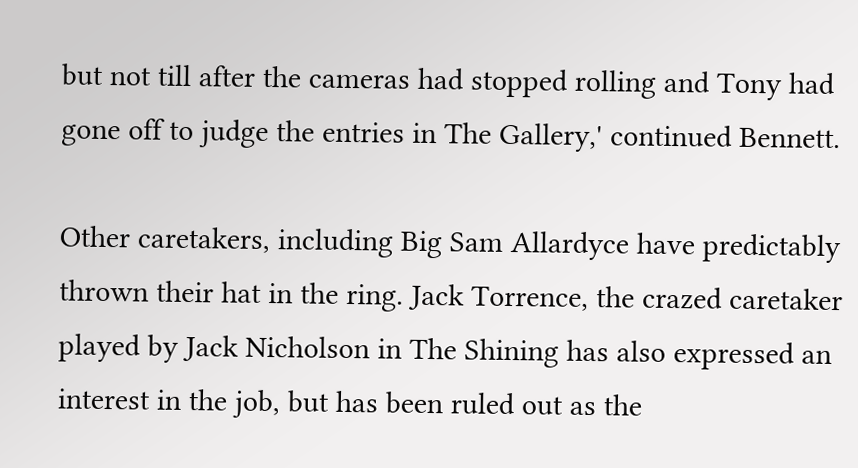but not till after the cameras had stopped rolling and Tony had gone off to judge the entries in The Gallery,' continued Bennett.

Other caretakers, including Big Sam Allardyce have predictably thrown their hat in the ring. Jack Torrence, the crazed caretaker played by Jack Nicholson in The Shining has also expressed an interest in the job, but has been ruled out as the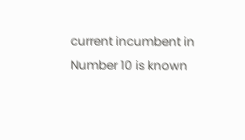current incumbent in Number 10 is known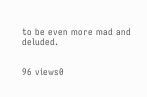to be even more mad and deluded.


96 views0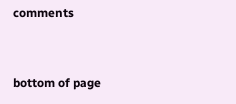comments


bottom of page